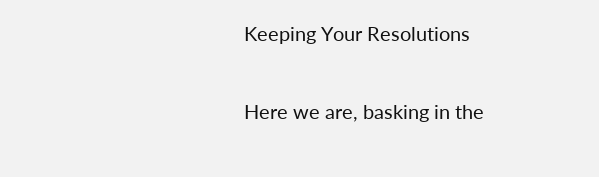Keeping Your Resolutions


Here we are, basking in the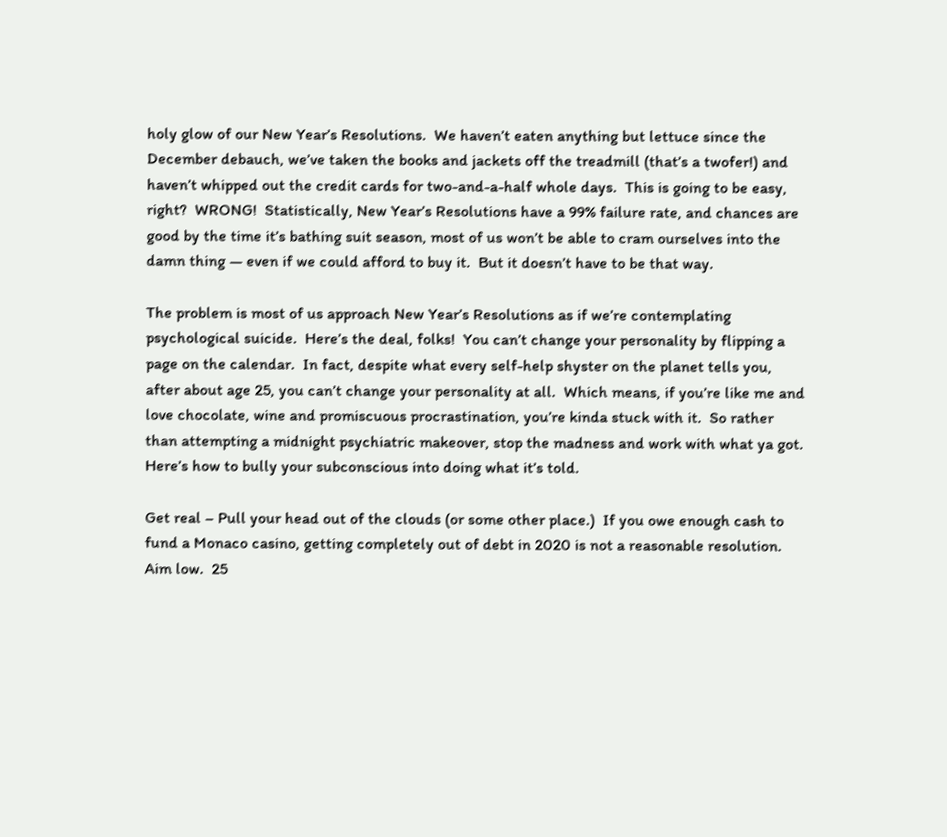holy glow of our New Year’s Resolutions.  We haven’t eaten anything but lettuce since the December debauch, we’ve taken the books and jackets off the treadmill (that’s a twofer!) and haven’t whipped out the credit cards for two-and-a-half whole days.  This is going to be easy, right?  WRONG!  Statistically, New Year’s Resolutions have a 99% failure rate, and chances are good by the time it’s bathing suit season, most of us won’t be able to cram ourselves into the damn thing — even if we could afford to buy it.  But it doesn’t have to be that way.

The problem is most of us approach New Year’s Resolutions as if we’re contemplating psychological suicide.  Here’s the deal, folks!  You can’t change your personality by flipping a page on the calendar.  In fact, despite what every self-help shyster on the planet tells you, after about age 25, you can’t change your personality at all.  Which means, if you’re like me and love chocolate, wine and promiscuous procrastination, you’re kinda stuck with it.  So rather than attempting a midnight psychiatric makeover, stop the madness and work with what ya got.  Here’s how to bully your subconscious into doing what it’s told.

Get real – Pull your head out of the clouds (or some other place.)  If you owe enough cash to fund a Monaco casino, getting completely out of debt in 2020 is not a reasonable resolution.  Aim low.  25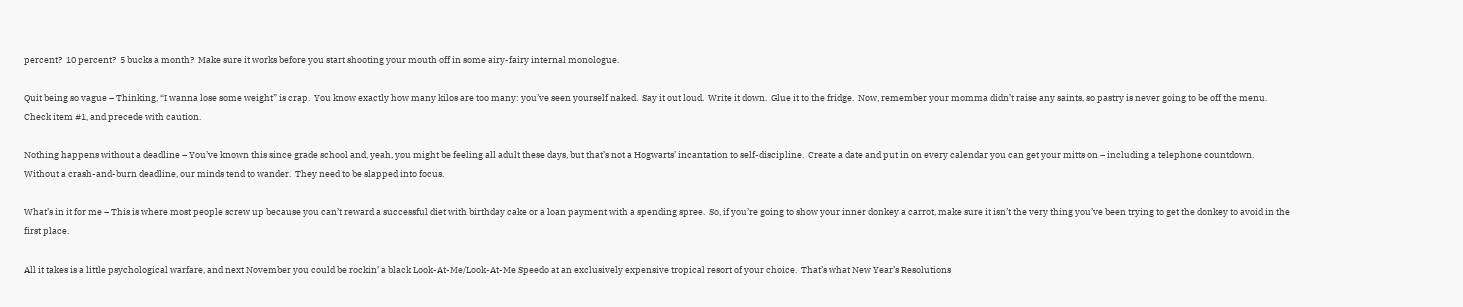percent?  10 percent?  5 bucks a month?  Make sure it works before you start shooting your mouth off in some airy-fairy internal monologue.

Quit being so vague – Thinking, “I wanna lose some weight” is crap.  You know exactly how many kilos are too many: you’ve seen yourself naked.  Say it out loud.  Write it down.  Glue it to the fridge.  Now, remember your momma didn’t raise any saints, so pastry is never going to be off the menu.  Check item #1, and precede with caution.

Nothing happens without a deadline – You’ve known this since grade school and, yeah, you might be feeling all adult these days, but that’s not a Hogwarts’ incantation to self-discipline.  Create a date and put in on every calendar you can get your mitts on – including a telephone countdown.  Without a crash-and-burn deadline, our minds tend to wander.  They need to be slapped into focus.

What’s in it for me – This is where most people screw up because you can’t reward a successful diet with birthday cake or a loan payment with a spending spree.  So, if you’re going to show your inner donkey a carrot, make sure it isn’t the very thing you’ve been trying to get the donkey to avoid in the first place.

All it takes is a little psychological warfare, and next November you could be rockin’ a black Look-At-Me/Look-At-Me Speedo at an exclusively expensive tropical resort of your choice.  That’s what New Year’s Resolutions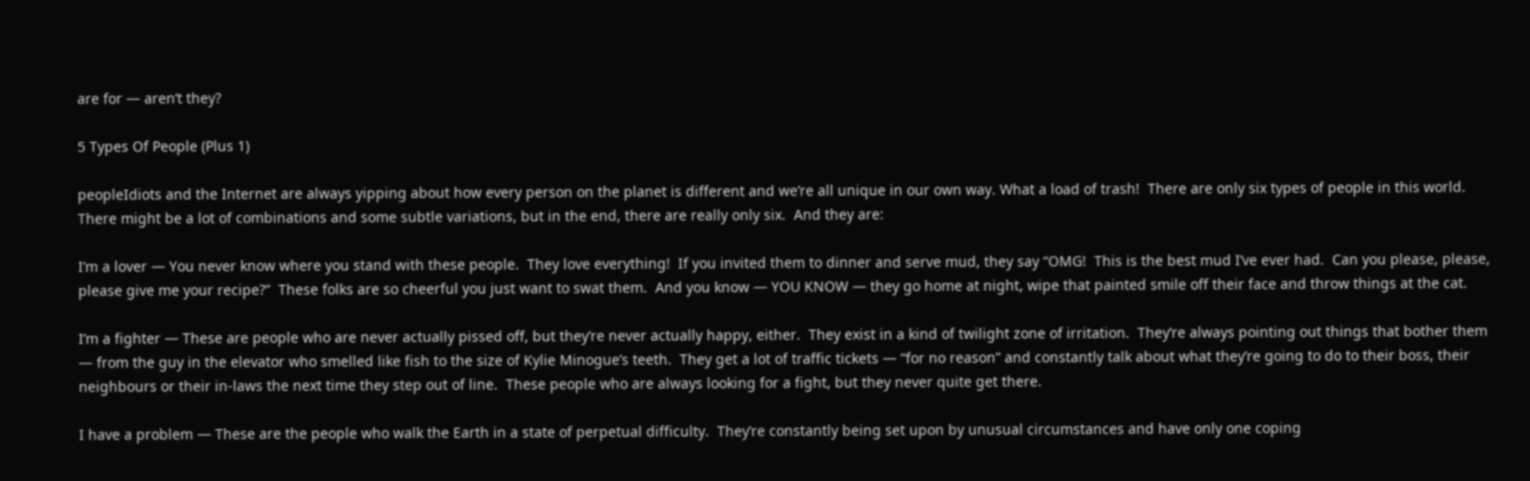are for — aren’t they?

5 Types Of People (Plus 1)

peopleIdiots and the Internet are always yipping about how every person on the planet is different and we’re all unique in our own way. What a load of trash!  There are only six types of people in this world.  There might be a lot of combinations and some subtle variations, but in the end, there are really only six.  And they are:

I’m a lover — You never know where you stand with these people.  They love everything!  If you invited them to dinner and serve mud, they say “OMG!  This is the best mud I’ve ever had.  Can you please, please, please give me your recipe?”  These folks are so cheerful you just want to swat them.  And you know — YOU KNOW — they go home at night, wipe that painted smile off their face and throw things at the cat.

I’m a fighter — These are people who are never actually pissed off, but they’re never actually happy, either.  They exist in a kind of twilight zone of irritation.  They’re always pointing out things that bother them — from the guy in the elevator who smelled like fish to the size of Kylie Minogue’s teeth.  They get a lot of traffic tickets — “for no reason” and constantly talk about what they’re going to do to their boss, their neighbours or their in-laws the next time they step out of line.  These people who are always looking for a fight, but they never quite get there.

I have a problem — These are the people who walk the Earth in a state of perpetual difficulty.  They’re constantly being set upon by unusual circumstances and have only one coping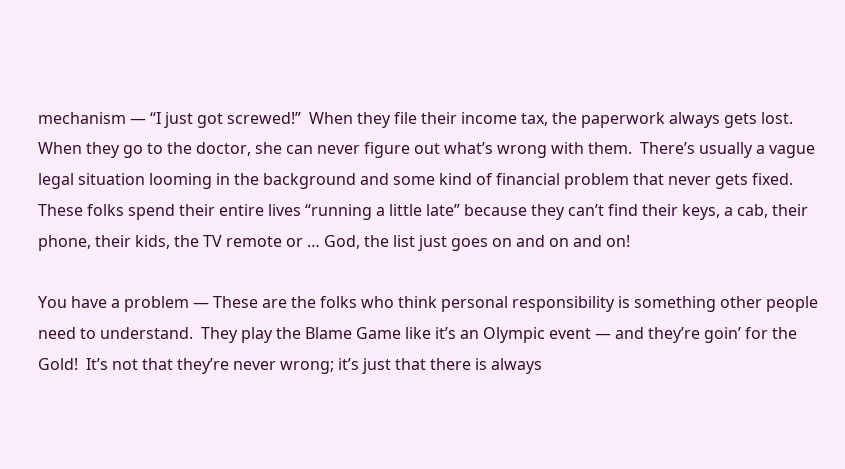mechanism — “I just got screwed!”  When they file their income tax, the paperwork always gets lost.  When they go to the doctor, she can never figure out what’s wrong with them.  There’s usually a vague legal situation looming in the background and some kind of financial problem that never gets fixed.  These folks spend their entire lives “running a little late” because they can’t find their keys, a cab, their phone, their kids, the TV remote or … God, the list just goes on and on and on!

You have a problem — These are the folks who think personal responsibility is something other people need to understand.  They play the Blame Game like it’s an Olympic event — and they’re goin’ for the Gold!  It’s not that they’re never wrong; it’s just that there is always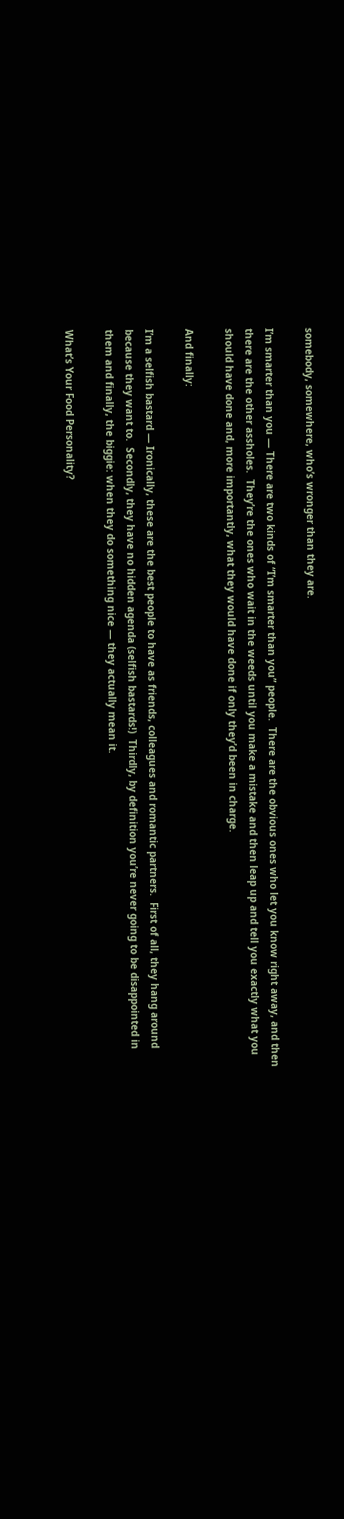somebody, somewhere, who’s wronger than they are.

I’m smarter than you — There are two kinds of “I’m smarter than you” people.  There are the obvious ones who let you know right away, and then there are the other assholes.  They’re the ones who wait in the weeds until you make a mistake and then leap up and tell you exactly what you should have done and, more importantly, what they would have done if only they’d been in charge.

And finally:

I’m a selfish bastard — Ironically, these are the best people to have as friends, colleagues and romantic partners.  First of all, they hang around because they want to.  Secondly, they have no hidden agenda (selfish bastards!)  Thirdly, by definition you’re never going to be disappointed in them and finally, the biggie: when they do something nice — they actually mean it.

What’s Your Food Personality?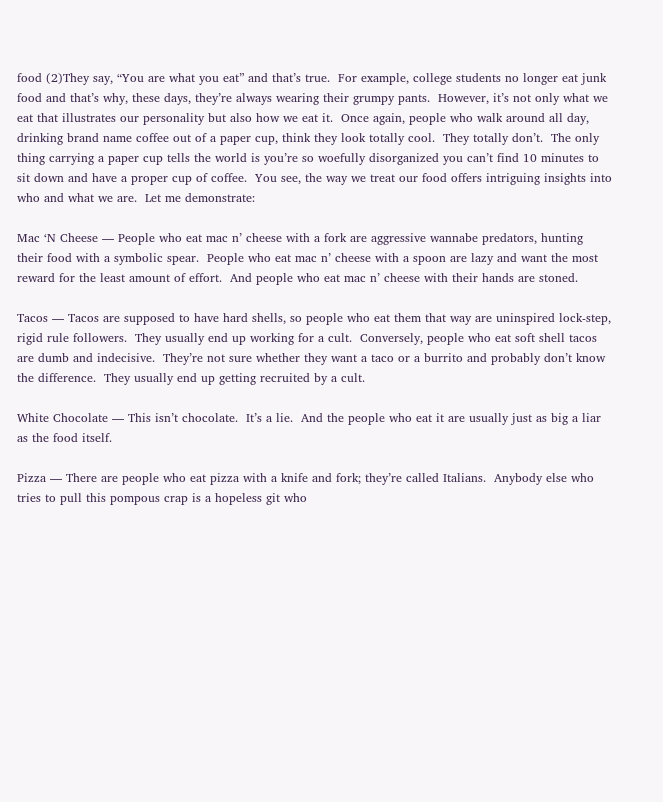food (2)They say, “You are what you eat” and that’s true.  For example, college students no longer eat junk food and that’s why, these days, they’re always wearing their grumpy pants.  However, it’s not only what we eat that illustrates our personality but also how we eat it.  Once again, people who walk around all day, drinking brand name coffee out of a paper cup, think they look totally cool.  They totally don’t.  The only thing carrying a paper cup tells the world is you’re so woefully disorganized you can’t find 10 minutes to sit down and have a proper cup of coffee.  You see, the way we treat our food offers intriguing insights into who and what we are.  Let me demonstrate:

Mac ‘N Cheese — People who eat mac n’ cheese with a fork are aggressive wannabe predators, hunting their food with a symbolic spear.  People who eat mac n’ cheese with a spoon are lazy and want the most reward for the least amount of effort.  And people who eat mac n’ cheese with their hands are stoned.

Tacos — Tacos are supposed to have hard shells, so people who eat them that way are uninspired lock-step, rigid rule followers.  They usually end up working for a cult.  Conversely, people who eat soft shell tacos are dumb and indecisive.  They’re not sure whether they want a taco or a burrito and probably don’t know the difference.  They usually end up getting recruited by a cult.

White Chocolate — This isn’t chocolate.  It’s a lie.  And the people who eat it are usually just as big a liar as the food itself.

Pizza — There are people who eat pizza with a knife and fork; they’re called Italians.  Anybody else who tries to pull this pompous crap is a hopeless git who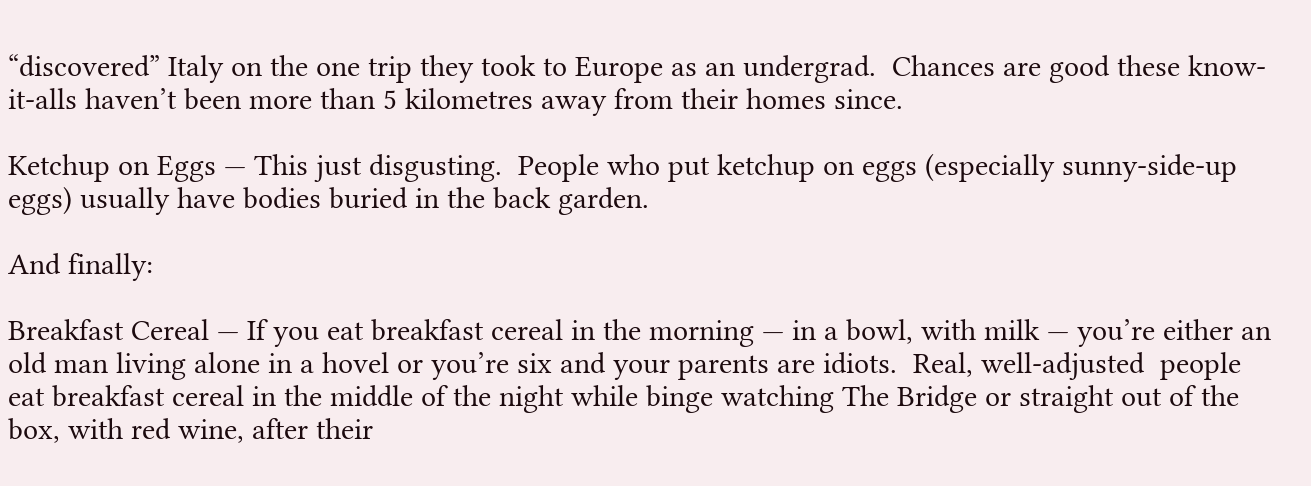“discovered” Italy on the one trip they took to Europe as an undergrad.  Chances are good these know-it-alls haven’t been more than 5 kilometres away from their homes since.

Ketchup on Eggs — This just disgusting.  People who put ketchup on eggs (especially sunny-side-up eggs) usually have bodies buried in the back garden.

And finally:

Breakfast Cereal — If you eat breakfast cereal in the morning — in a bowl, with milk — you’re either an old man living alone in a hovel or you’re six and your parents are idiots.  Real, well-adjusted  people eat breakfast cereal in the middle of the night while binge watching The Bridge or straight out of the box, with red wine, after their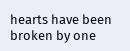hearts have been broken by one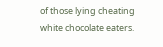of those lying cheating white chocolate eaters.